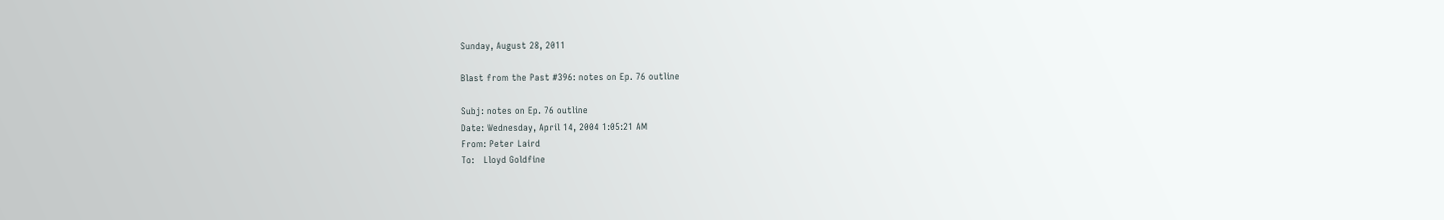Sunday, August 28, 2011

Blast from the Past #396: notes on Ep. 76 outline

Subj: notes on Ep. 76 outline
Date: Wednesday, April 14, 2004 1:05:21 AM
From: Peter Laird
To:   Lloyd Goldfine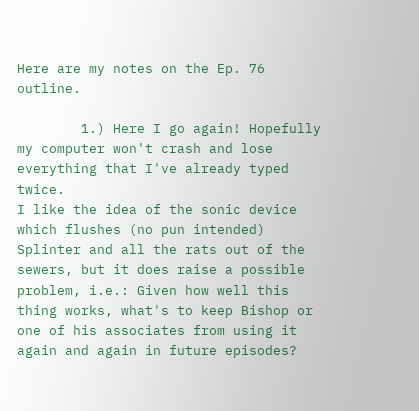Here are my notes on the Ep. 76 outline.

        1.) Here I go again! Hopefully my computer won't crash and lose everything that I've already typed twice.
I like the idea of the sonic device which flushes (no pun intended) Splinter and all the rats out of the sewers, but it does raise a possible problem, i.e.: Given how well this thing works, what's to keep Bishop or one of his associates from using it again and again in future episodes?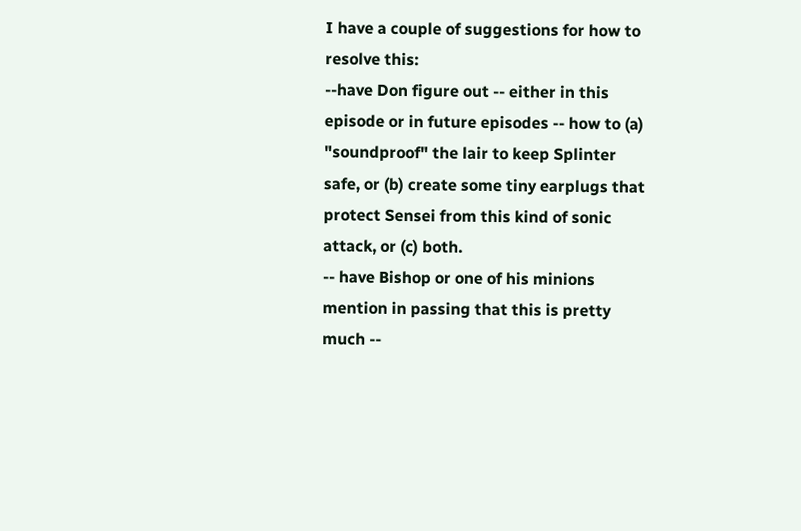I have a couple of suggestions for how to resolve this:
--have Don figure out -- either in this episode or in future episodes -- how to (a) "soundproof" the lair to keep Splinter safe, or (b) create some tiny earplugs that protect Sensei from this kind of sonic attack, or (c) both.
-- have Bishop or one of his minions mention in passing that this is pretty much --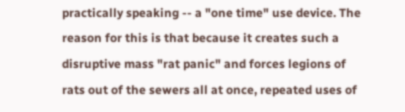practically speaking -- a "one time" use device. The reason for this is that because it creates such a disruptive mass "rat panic" and forces legions of rats out of the sewers all at once, repeated uses of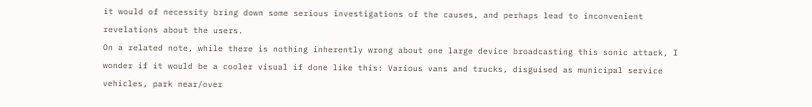it would of necessity bring down some serious investigations of the causes, and perhaps lead to inconvenient revelations about the users.
On a related note, while there is nothing inherently wrong about one large device broadcasting this sonic attack, I wonder if it would be a cooler visual if done like this: Various vans and trucks, disguised as municipal service vehicles, park near/over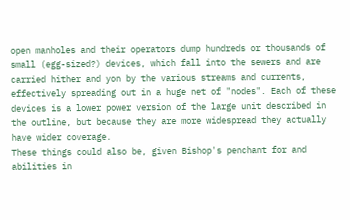open manholes and their operators dump hundreds or thousands of small (egg-sized?) devices, which fall into the sewers and are carried hither and yon by the various streams and currents, effectively spreading out in a huge net of "nodes". Each of these devices is a lower power version of the large unit described in the outline, but because they are more widespread they actually have wider coverage.
These things could also be, given Bishop's penchant for and abilities in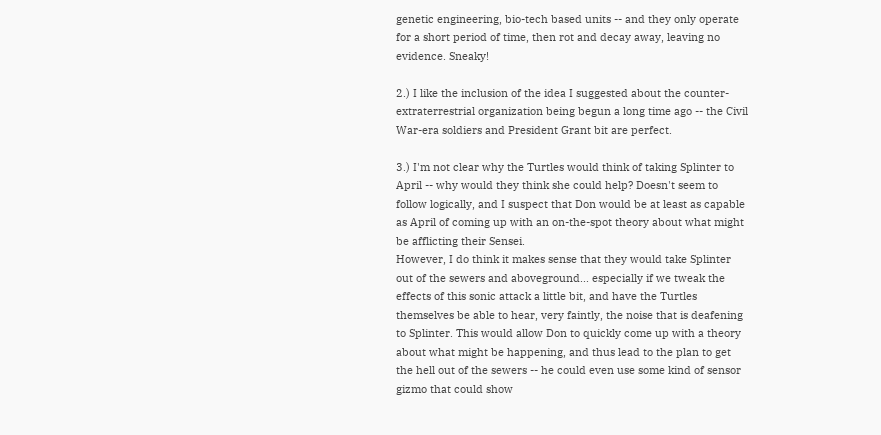genetic engineering, bio-tech based units -- and they only operate for a short period of time, then rot and decay away, leaving no evidence. Sneaky!

2.) I like the inclusion of the idea I suggested about the counter-extraterrestrial organization being begun a long time ago -- the Civil War-era soldiers and President Grant bit are perfect.

3.) I'm not clear why the Turtles would think of taking Splinter to April -- why would they think she could help? Doesn't seem to follow logically, and I suspect that Don would be at least as capable as April of coming up with an on-the-spot theory about what might be afflicting their Sensei.
However, I do think it makes sense that they would take Splinter out of the sewers and aboveground... especially if we tweak the effects of this sonic attack a little bit, and have the Turtles themselves be able to hear, very faintly, the noise that is deafening to Splinter. This would allow Don to quickly come up with a theory about what might be happening, and thus lead to the plan to get the hell out of the sewers -- he could even use some kind of sensor gizmo that could show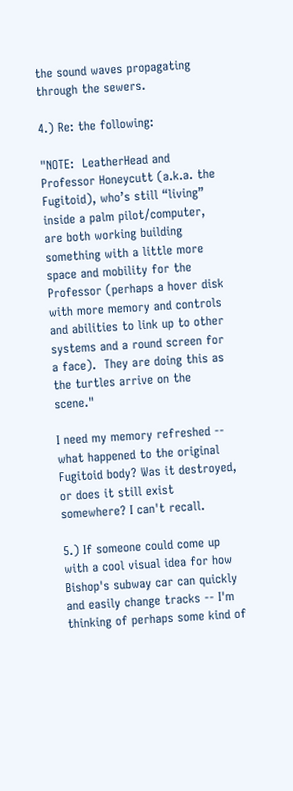the sound waves propagating through the sewers.

4.) Re: the following:

"NOTE:  LeatherHead and Professor Honeycutt (a.k.a. the Fugitoid), who’s still “living” inside a palm pilot/computer, are both working building something with a little more space and mobility for the Professor (perhaps a hover disk with more memory and controls and abilities to link up to other systems and a round screen for a face).  They are doing this as the turtles arrive on the scene."

I need my memory refreshed -- what happened to the original Fugitoid body? Was it destroyed, or does it still exist somewhere? I can't recall.

5.) If someone could come up with a cool visual idea for how Bishop's subway car can quickly and easily change tracks -- I'm thinking of perhaps some kind of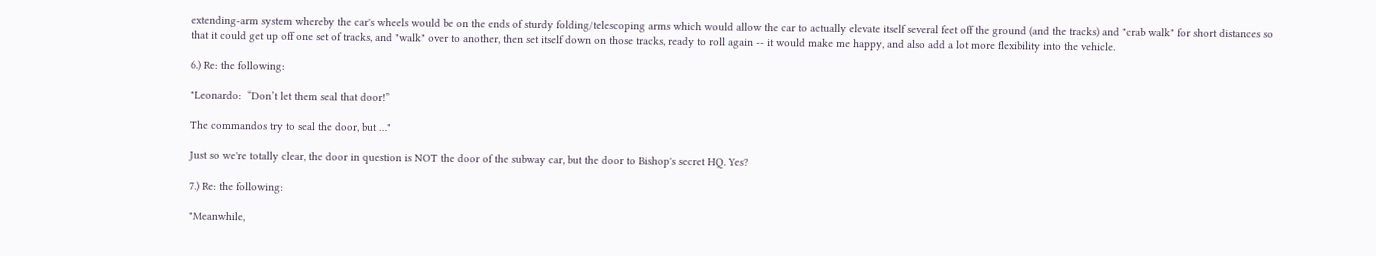extending-arm system whereby the car's wheels would be on the ends of sturdy folding/telescoping arms which would allow the car to actually elevate itself several feet off the ground (and the tracks) and "crab walk" for short distances so that it could get up off one set of tracks, and "walk" over to another, then set itself down on those tracks, ready to roll again -- it would make me happy, and also add a lot more flexibility into the vehicle.

6.) Re: the following:

"Leonardo:  “Don’t let them seal that door!”

The commandos try to seal the door, but …"

Just so we're totally clear, the door in question is NOT the door of the subway car, but the door to Bishop's secret HQ. Yes?

7.) Re: the following:

"Meanwhile,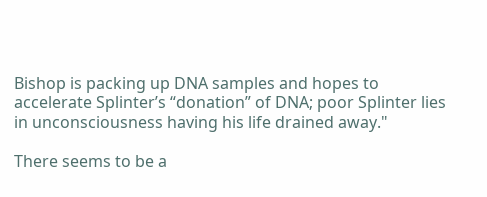Bishop is packing up DNA samples and hopes to accelerate Splinter’s “donation” of DNA; poor Splinter lies in unconsciousness having his life drained away."

There seems to be a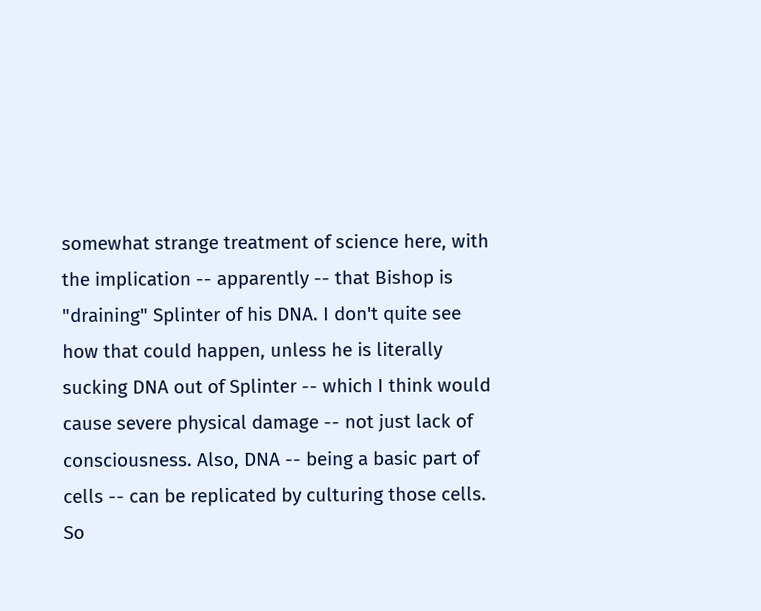somewhat strange treatment of science here, with the implication -- apparently -- that Bishop is "draining" Splinter of his DNA. I don't quite see how that could happen, unless he is literally sucking DNA out of Splinter -- which I think would cause severe physical damage -- not just lack of consciousness. Also, DNA -- being a basic part of cells -- can be replicated by culturing those cells. So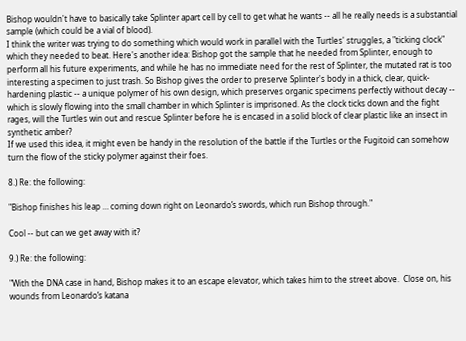Bishop wouldn't have to basically take Splinter apart cell by cell to get what he wants -- all he really needs is a substantial sample (which could be a vial of blood).
I think the writer was trying to do something which would work in parallel with the Turtles' struggles, a "ticking clock" which they needed to beat. Here's another idea: Bishop got the sample that he needed from Splinter, enough to perform all his future experiments, and while he has no immediate need for the rest of Splinter, the mutated rat is too interesting a specimen to just trash. So Bishop gives the order to preserve Splinter's body in a thick, clear, quick-hardening plastic -- a unique polymer of his own design, which preserves organic specimens perfectly without decay -- which is slowly flowing into the small chamber in which Splinter is imprisoned. As the clock ticks down and the fight rages, will the Turtles win out and rescue Splinter before he is encased in a solid block of clear plastic like an insect in synthetic amber?
If we used this idea, it might even be handy in the resolution of the battle if the Turtles or the Fugitoid can somehow turn the flow of the sticky polymer against their foes.

8.) Re: the following:

"Bishop finishes his leap … coming down right on Leonardo’s swords, which run Bishop through."

Cool -- but can we get away with it?

9.) Re: the following:

"With the DNA case in hand, Bishop makes it to an escape elevator, which takes him to the street above.  Close on, his wounds from Leonardo’s katana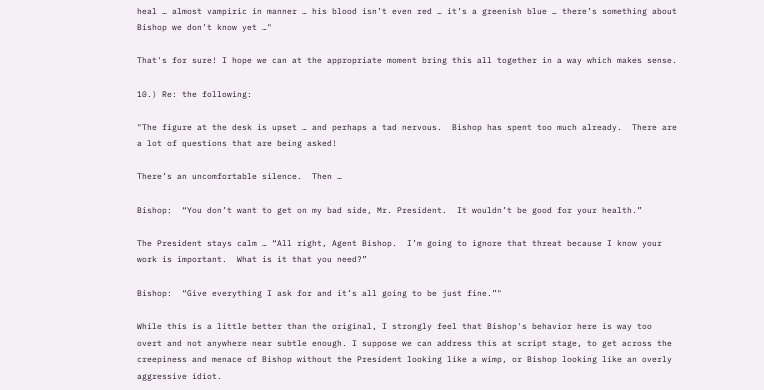heal … almost vampiric in manner … his blood isn’t even red … it’s a greenish blue … there’s something about Bishop we don’t know yet …"

That's for sure! I hope we can at the appropriate moment bring this all together in a way which makes sense.

10.) Re: the following:

"The figure at the desk is upset … and perhaps a tad nervous.  Bishop has spent too much already.  There are a lot of questions that are being asked!

There’s an uncomfortable silence.  Then …

Bishop:  “You don’t want to get on my bad side, Mr. President.  It wouldn’t be good for your health.”

The President stays calm … “All right, Agent Bishop.  I’m going to ignore that threat because I know your work is important.  What is it that you need?”

Bishop:  “Give everything I ask for and it’s all going to be just fine.”"

While this is a little better than the original, I strongly feel that Bishop's behavior here is way too overt and not anywhere near subtle enough. I suppose we can address this at script stage, to get across the creepiness and menace of Bishop without the President looking like a wimp, or Bishop looking like an overly aggressive idiot.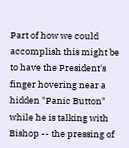Part of how we could accomplish this might be to have the President's finger hovering near a hidden "Panic Button" while he is talking with Bishop -- the pressing of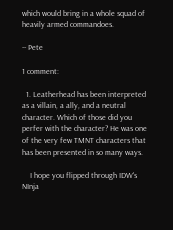which would bring in a whole squad of heavily armed commandoes.

-- Pete

1 comment:

  1. Leatherhead has been interpreted as a villain, a ally, and a neutral character. Which of those did you perfer with the character? He was one of the very few TMNT characters that has been presented in so many ways.

    I hope you flipped through IDW's NInja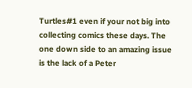Turtles#1 even if your not big into collecting comics these days. The one down side to an amazing issue is the lack of a Peter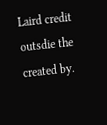Laird credit outsdie the created by.